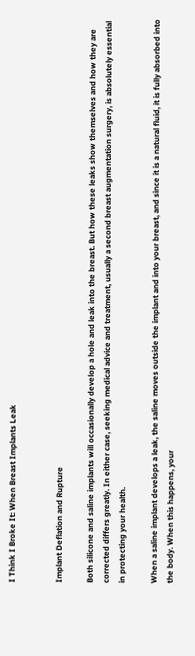I Think I Broke It: When Breast Implants Leak


Implant Deflation and Rupture

Both silicone and saline implants will occasionally develop a hole and leak into the breast. But how these leaks show themselves and how they are corrected differs greatly. In either case, seeking medical advice and treatment, usually a second breast augmentation surgery, is absolutely essential in protecting your health.

When a saline implant develops a leak, the saline moves outside the implant and into your breast, and since it is a natural fluid, it is fully absorbed into the body. When this happens, your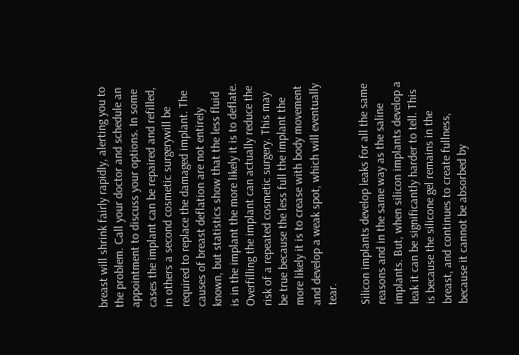breast will shrink fairly rapidly, alerting you to the problem. Call your doctor and schedule an appointment to discuss your options. In some cases the implant can be repaired and refilled, in others a second cosmetic surgerywill be required to replace the damaged implant. The causes of breast deflation are not entirely known, but statistics show that the less fluid is in the implant the more likely it is to deflate. Overfilling the implant can actually reduce the risk of a repeated cosmetic surgery. This may be true because the less full the implant the more likely it is to crease with body movement and develop a weak spot, which will eventually tear.

Silicon implants develop leaks for all the same reasons and in the same way as the saline implants. But, when silicon implants develop a leak it can be significantly harder to tell. This is because the silicone gel remains in the breast, and continues to create fullness, because it cannot be absorbed by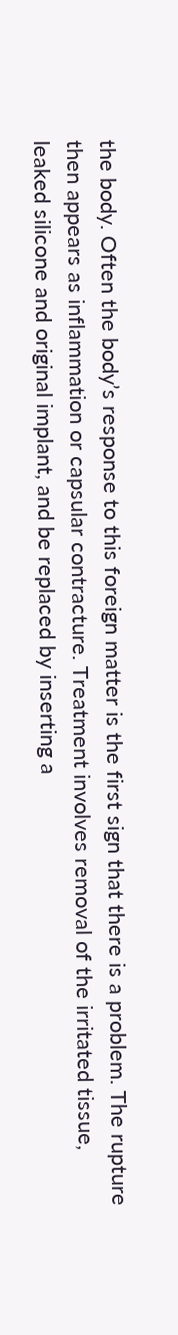the body. Often the body’s response to this foreign matter is the first sign that there is a problem. The rupture then appears as inflammation or capsular contracture. Treatment involves removal of the irritated tissue, leaked silicone and original implant, and be replaced by inserting a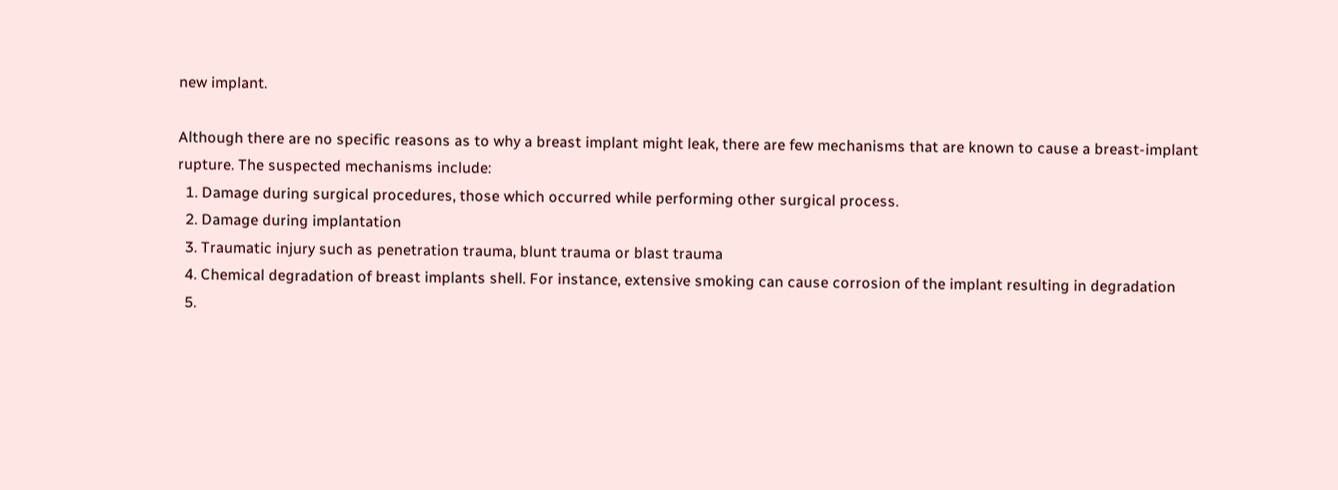new implant.

Although there are no specific reasons as to why a breast implant might leak, there are few mechanisms that are known to cause a breast-implant rupture. The suspected mechanisms include:
  1. Damage during surgical procedures, those which occurred while performing other surgical process.
  2. Damage during implantation
  3. Traumatic injury such as penetration trauma, blunt trauma or blast trauma
  4. Chemical degradation of breast implants shell. For instance, extensive smoking can cause corrosion of the implant resulting in degradation
  5.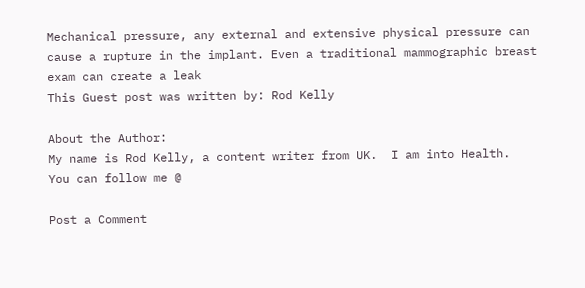Mechanical pressure, any external and extensive physical pressure can cause a rupture in the implant. Even a traditional mammographic breast exam can create a leak
This Guest post was written by: Rod Kelly

About the Author:
My name is Rod Kelly, a content writer from UK.  I am into Health.  You can follow me @

Post a Comment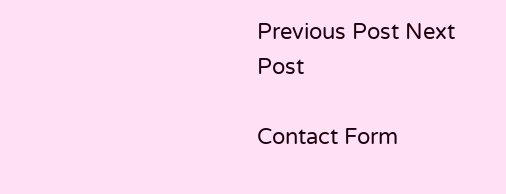Previous Post Next Post

Contact Form